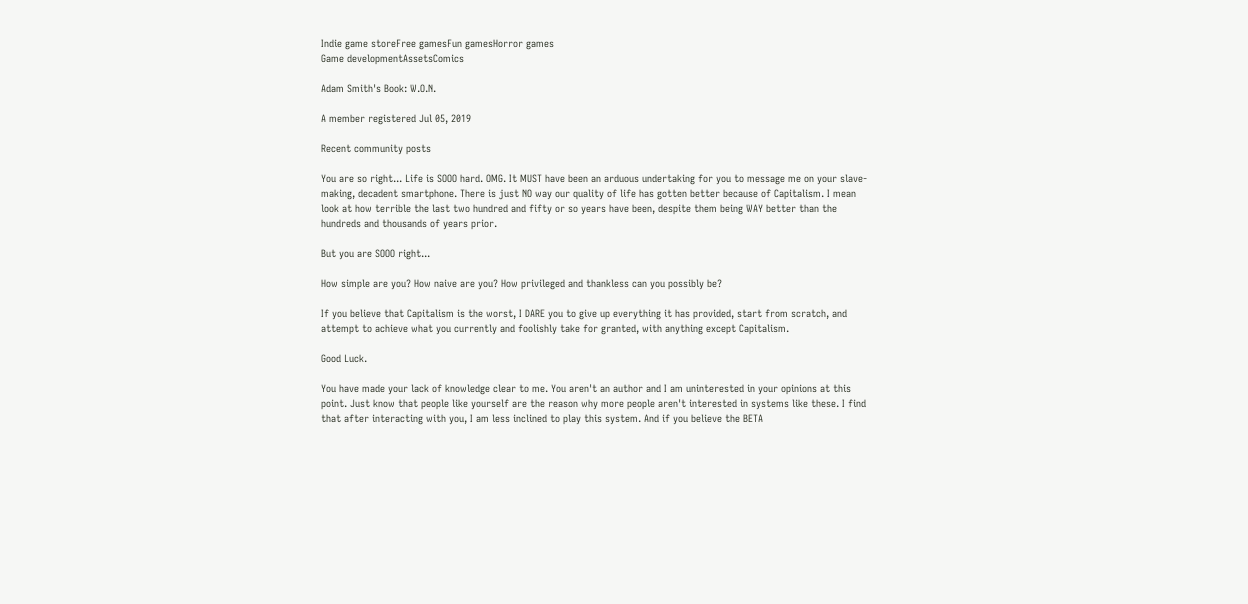Indie game storeFree gamesFun gamesHorror games
Game developmentAssetsComics

Adam Smith's Book: W.O.N.

A member registered Jul 05, 2019

Recent community posts

You are so right... Life is SOOO hard. OMG. It MUST have been an arduous undertaking for you to message me on your slave-making, decadent smartphone. There is just NO way our quality of life has gotten better because of Capitalism. I mean look at how terrible the last two hundred and fifty or so years have been, despite them being WAY better than the hundreds and thousands of years prior.

But you are SOOO right...

How simple are you? How naive are you? How privileged and thankless can you possibly be?

If you believe that Capitalism is the worst, I DARE you to give up everything it has provided, start from scratch, and attempt to achieve what you currently and foolishly take for granted, with anything except Capitalism.

Good Luck.

You have made your lack of knowledge clear to me. You aren't an author and I am uninterested in your opinions at this point. Just know that people like yourself are the reason why more people aren't interested in systems like these. I find that after interacting with you, I am less inclined to play this system. And if you believe the BETA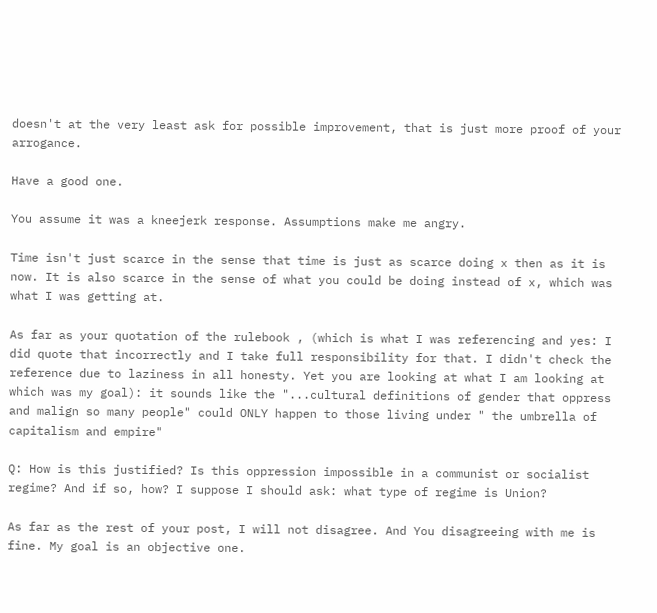doesn't at the very least ask for possible improvement, that is just more proof of your arrogance.

Have a good one.

You assume it was a kneejerk response. Assumptions make me angry.

Time isn't just scarce in the sense that time is just as scarce doing x then as it is now. It is also scarce in the sense of what you could be doing instead of x, which was what I was getting at.

As far as your quotation of the rulebook , (which is what I was referencing and yes: I did quote that incorrectly and I take full responsibility for that. I didn't check the reference due to laziness in all honesty. Yet you are looking at what I am looking at which was my goal): it sounds like the "...cultural definitions of gender that oppress and malign so many people" could ONLY happen to those living under " the umbrella of capitalism and empire"

Q: How is this justified? Is this oppression impossible in a communist or socialist regime? And if so, how? I suppose I should ask: what type of regime is Union?

As far as the rest of your post, I will not disagree. And You disagreeing with me is fine. My goal is an objective one.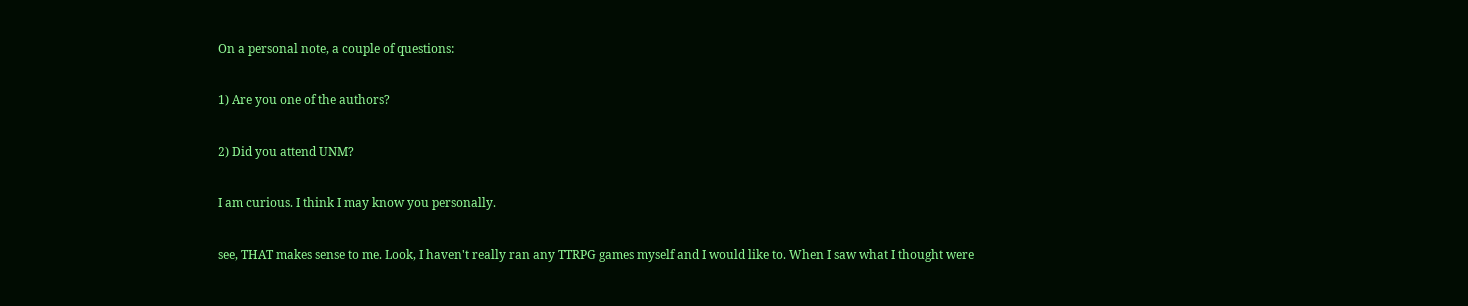On a personal note, a couple of questions:

1) Are you one of the authors?

2) Did you attend UNM?

I am curious. I think I may know you personally.

see, THAT makes sense to me. Look, I haven't really ran any TTRPG games myself and I would like to. When I saw what I thought were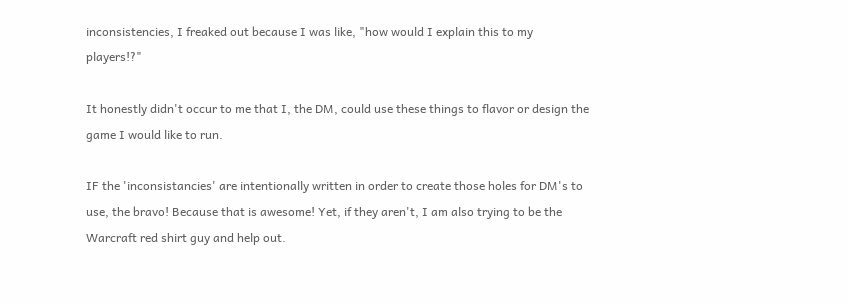inconsistencies, I freaked out because I was like, "how would I explain this to my players!?"

It honestly didn't occur to me that I, the DM, could use these things to flavor or design the game I would like to run.

IF the 'inconsistancies' are intentionally written in order to create those holes for DM's to use, the bravo! Because that is awesome! Yet, if they aren't, I am also trying to be the Warcraft red shirt guy and help out.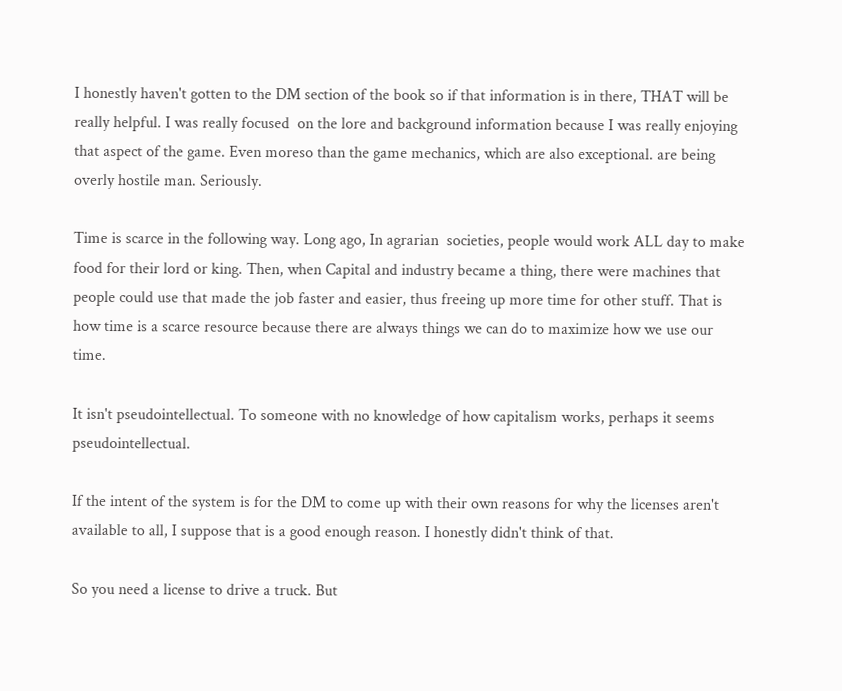I honestly haven't gotten to the DM section of the book so if that information is in there, THAT will be really helpful. I was really focused  on the lore and background information because I was really enjoying that aspect of the game. Even moreso than the game mechanics, which are also exceptional. are being overly hostile man. Seriously.

Time is scarce in the following way. Long ago, In agrarian  societies, people would work ALL day to make food for their lord or king. Then, when Capital and industry became a thing, there were machines that people could use that made the job faster and easier, thus freeing up more time for other stuff. That is how time is a scarce resource because there are always things we can do to maximize how we use our time.

It isn't pseudointellectual. To someone with no knowledge of how capitalism works, perhaps it seems pseudointellectual.

If the intent of the system is for the DM to come up with their own reasons for why the licenses aren't available to all, I suppose that is a good enough reason. I honestly didn't think of that.

So you need a license to drive a truck. But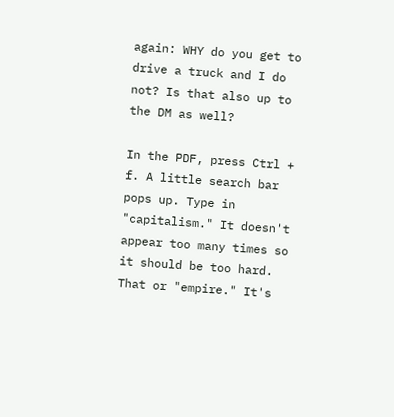again: WHY do you get to drive a truck and I do not? Is that also up to the DM as well?

In the PDF, press Ctrl + f. A little search bar pops up. Type in "capitalism." It doesn't appear too many times so it should be too hard. That or "empire." It's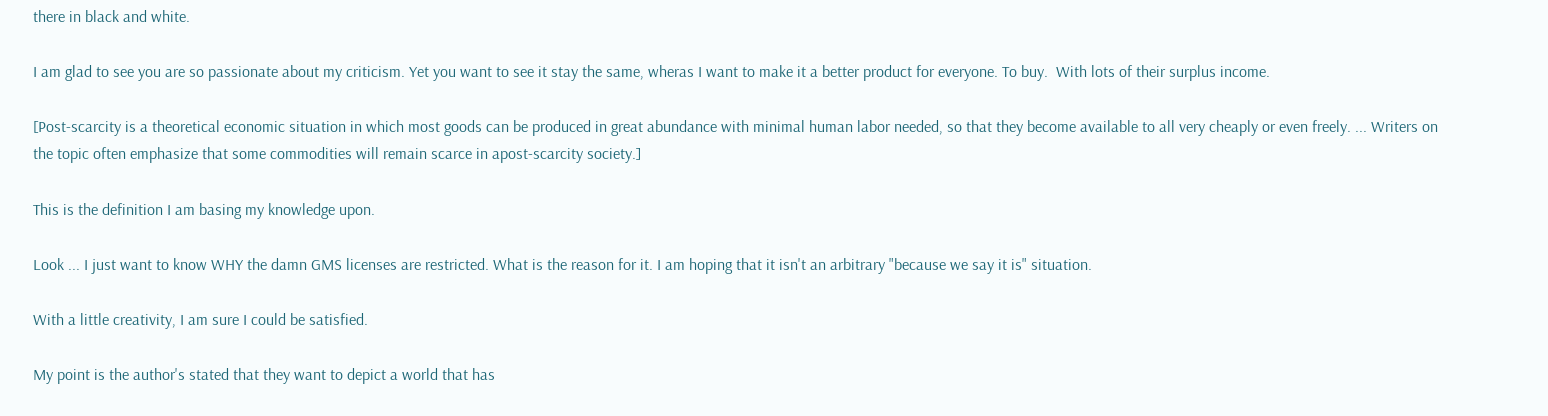there in black and white.

I am glad to see you are so passionate about my criticism. Yet you want to see it stay the same, wheras I want to make it a better product for everyone. To buy.  With lots of their surplus income.

[Post-scarcity is a theoretical economic situation in which most goods can be produced in great abundance with minimal human labor needed, so that they become available to all very cheaply or even freely. ... Writers on the topic often emphasize that some commodities will remain scarce in apost-scarcity society.]

This is the definition I am basing my knowledge upon.

Look ... I just want to know WHY the damn GMS licenses are restricted. What is the reason for it. I am hoping that it isn't an arbitrary "because we say it is" situation.

With a little creativity, I am sure I could be satisfied.

My point is the author's stated that they want to depict a world that has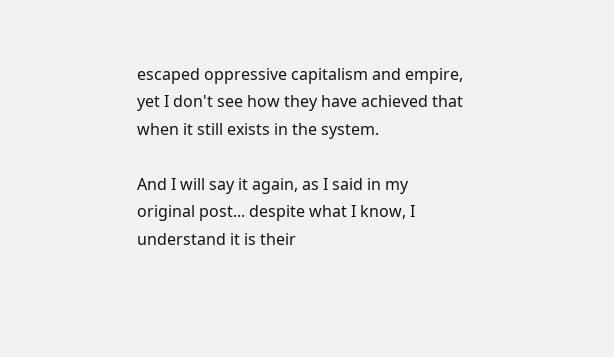escaped oppressive capitalism and empire, yet I don't see how they have achieved that when it still exists in the system.

And I will say it again, as I said in my original post... despite what I know, I understand it is their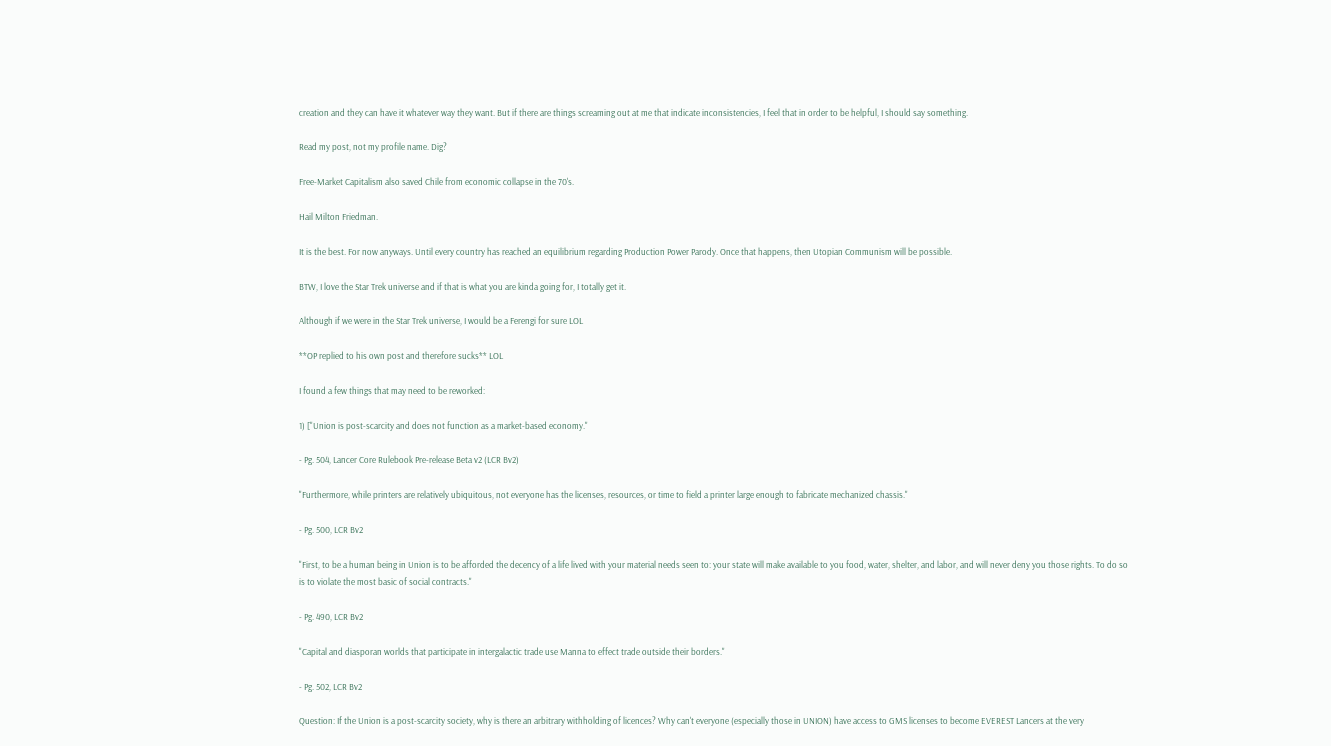creation and they can have it whatever way they want. But if there are things screaming out at me that indicate inconsistencies, I feel that in order to be helpful, I should say something.

Read my post, not my profile name. Dig?

Free-Market Capitalism also saved Chile from economic collapse in the 70's.

Hail Milton Friedman.

It is the best. For now anyways. Until every country has reached an equilibrium regarding Production Power Parody. Once that happens, then Utopian Communism will be possible.

BTW, I love the Star Trek universe and if that is what you are kinda going for, I totally get it.

Although if we were in the Star Trek universe, I would be a Ferengi for sure LOL

**OP replied to his own post and therefore sucks** LOL

I found a few things that may need to be reworked:

1) ["Union is post-scarcity and does not function as a market-based economy."

- Pg. 504, Lancer Core Rulebook Pre-release Beta v2 (LCR Bv2)

"Furthermore, while printers are relatively ubiquitous, not everyone has the licenses, resources, or time to field a printer large enough to fabricate mechanized chassis."

- Pg. 500, LCR Bv2

"First, to be a human being in Union is to be afforded the decency of a life lived with your material needs seen to: your state will make available to you food, water, shelter, and labor, and will never deny you those rights. To do so is to violate the most basic of social contracts."

- Pg. 490, LCR Bv2

"Capital and diasporan worlds that participate in intergalactic trade use Manna to effect trade outside their borders."

- Pg. 502, LCR Bv2

Question: If the Union is a post-scarcity society, why is there an arbitrary withholding of licences? Why can't everyone (especially those in UNION) have access to GMS licenses to become EVEREST Lancers at the very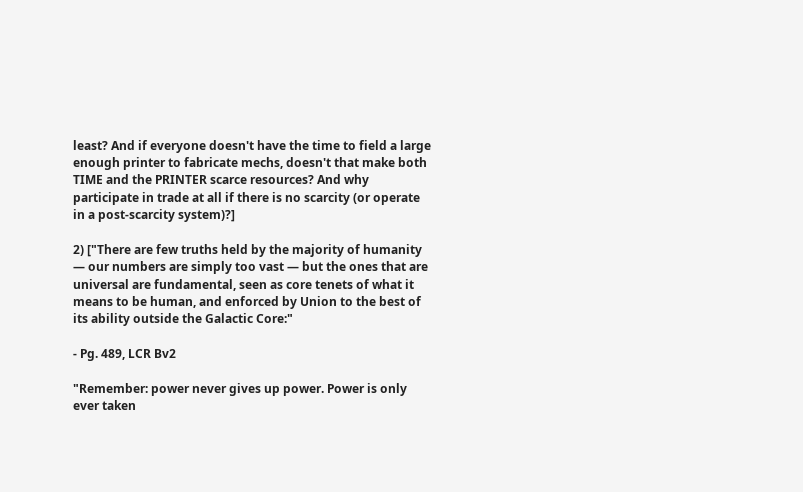least? And if everyone doesn't have the time to field a large enough printer to fabricate mechs, doesn't that make both TIME and the PRINTER scarce resources? And why participate in trade at all if there is no scarcity (or operate in a post-scarcity system)?]

2) ["There are few truths held by the majority of humanity — our numbers are simply too vast — but the ones that are universal are fundamental, seen as core tenets of what it means to be human, and enforced by Union to the best of its ability outside the Galactic Core:"

- Pg. 489, LCR Bv2

"Remember: power never gives up power. Power is only ever taken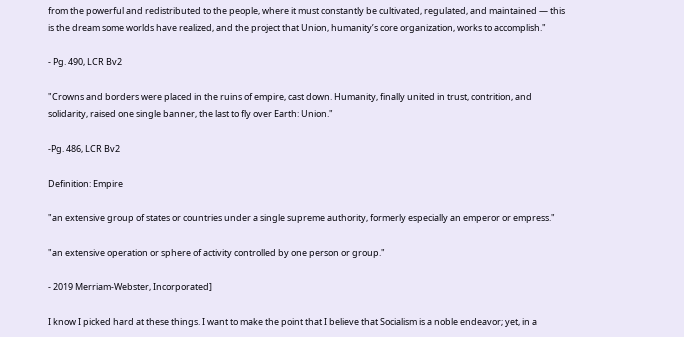from the powerful and redistributed to the people, where it must constantly be cultivated, regulated, and maintained — this is the dream some worlds have realized, and the project that Union, humanity’s core organization, works to accomplish."

- Pg. 490, LCR Bv2

"Crowns and borders were placed in the ruins of empire, cast down. Humanity, finally united in trust, contrition, and solidarity, raised one single banner, the last to fly over Earth: Union."

-Pg. 486, LCR Bv2

Definition: Empire

"an extensive group of states or countries under a single supreme authority, formerly especially an emperor or empress."

"an extensive operation or sphere of activity controlled by one person or group."

- 2019 Merriam-Webster, Incorporated]

I know I picked hard at these things. I want to make the point that I believe that Socialism is a noble endeavor; yet, in a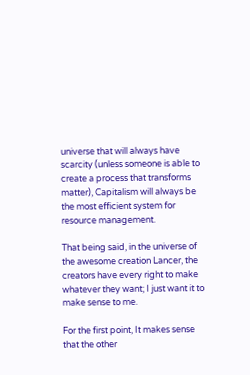universe that will always have scarcity (unless someone is able to create a process that transforms matter), Capitalism will always be the most efficient system for resource management.

That being said, in the universe of  the awesome creation Lancer, the creators have every right to make whatever they want; I just want it to make sense to me.

For the first point, It makes sense that the other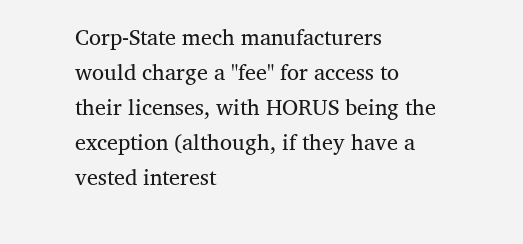Corp-State mech manufacturers would charge a "fee" for access to their licenses, with HORUS being the exception (although, if they have a vested interest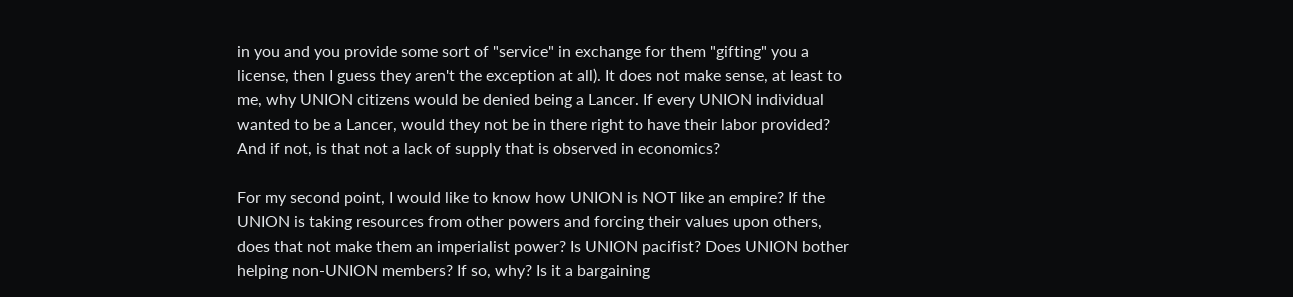in you and you provide some sort of "service" in exchange for them "gifting" you a license, then I guess they aren't the exception at all). It does not make sense, at least to me, why UNION citizens would be denied being a Lancer. If every UNION individual wanted to be a Lancer, would they not be in there right to have their labor provided? And if not, is that not a lack of supply that is observed in economics?

For my second point, I would like to know how UNION is NOT like an empire? If the UNION is taking resources from other powers and forcing their values upon others, does that not make them an imperialist power? Is UNION pacifist? Does UNION bother helping non-UNION members? If so, why? Is it a bargaining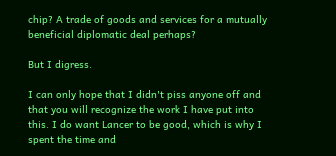chip? A trade of goods and services for a mutually beneficial diplomatic deal perhaps?

But I digress.

I can only hope that I didn't piss anyone off and that you will recognize the work I have put into this. I do want Lancer to be good, which is why I spent the time and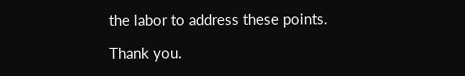the labor to address these points.

Thank you.